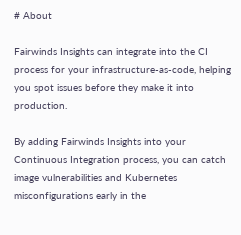# About

Fairwinds Insights can integrate into the CI process for your infrastructure-as-code, helping you spot issues before they make it into production.

By adding Fairwinds Insights into your Continuous Integration process, you can catch image vulnerabilities and Kubernetes misconfigurations early in the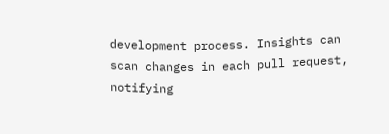development process. Insights can scan changes in each pull request, notifying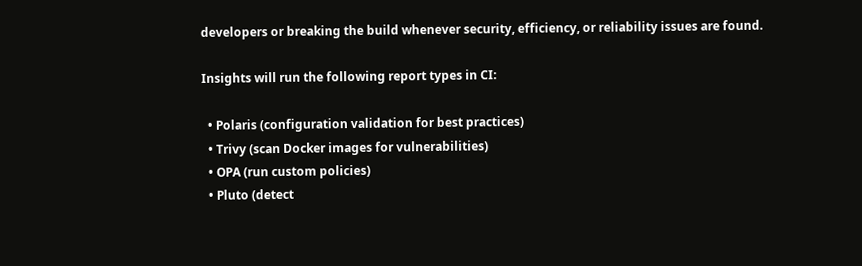developers or breaking the build whenever security, efficiency, or reliability issues are found.

Insights will run the following report types in CI:

  • Polaris (configuration validation for best practices)
  • Trivy (scan Docker images for vulnerabilities)
  • OPA (run custom policies)
  • Pluto (detect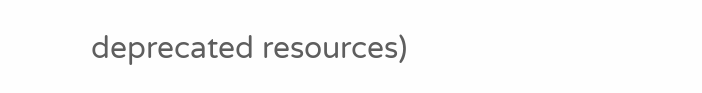deprecated resources)